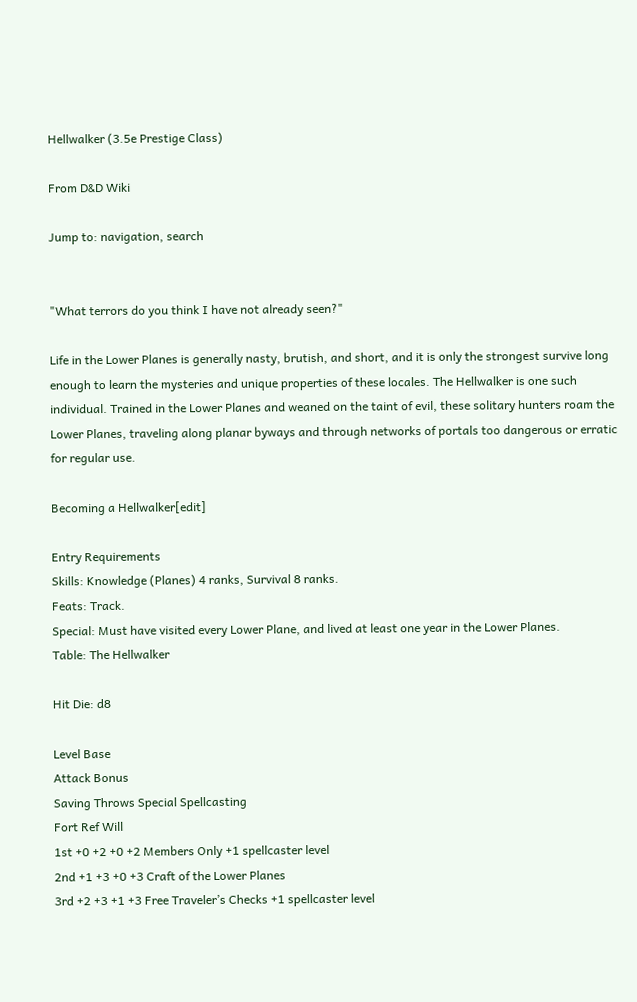Hellwalker (3.5e Prestige Class)

From D&D Wiki

Jump to: navigation, search


"What terrors do you think I have not already seen?"

Life in the Lower Planes is generally nasty, brutish, and short, and it is only the strongest survive long enough to learn the mysteries and unique properties of these locales. The Hellwalker is one such individual. Trained in the Lower Planes and weaned on the taint of evil, these solitary hunters roam the Lower Planes, traveling along planar byways and through networks of portals too dangerous or erratic for regular use.

Becoming a Hellwalker[edit]

Entry Requirements
Skills: Knowledge (Planes) 4 ranks, Survival 8 ranks.
Feats: Track.
Special: Must have visited every Lower Plane, and lived at least one year in the Lower Planes.
Table: The Hellwalker

Hit Die: d8

Level Base
Attack Bonus
Saving Throws Special Spellcasting
Fort Ref Will
1st +0 +2 +0 +2 Members Only +1 spellcaster level
2nd +1 +3 +0 +3 Craft of the Lower Planes
3rd +2 +3 +1 +3 Free Traveler’s Checks +1 spellcaster level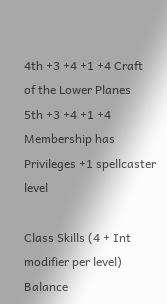4th +3 +4 +1 +4 Craft of the Lower Planes
5th +3 +4 +1 +4 Membership has Privileges +1 spellcaster level

Class Skills (4 + Int modifier per level)
Balance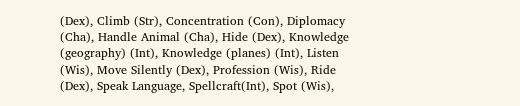(Dex), Climb (Str), Concentration (Con), Diplomacy (Cha), Handle Animal (Cha), Hide (Dex), Knowledge (geography) (Int), Knowledge (planes) (Int), Listen (Wis), Move Silently (Dex), Profession (Wis), Ride (Dex), Speak Language, Spellcraft(Int), Spot (Wis),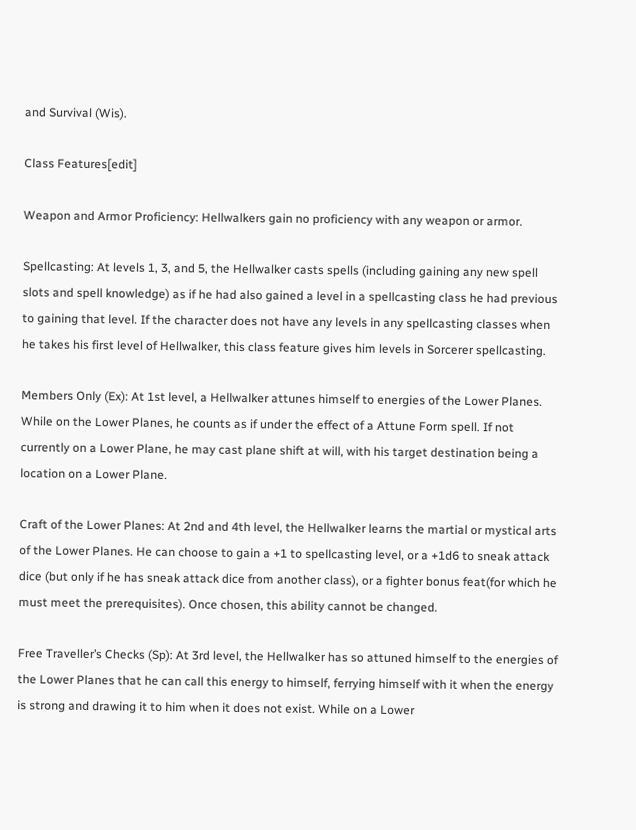and Survival (Wis).

Class Features[edit]

Weapon and Armor Proficiency: Hellwalkers gain no proficiency with any weapon or armor.

Spellcasting: At levels 1, 3, and 5, the Hellwalker casts spells (including gaining any new spell slots and spell knowledge) as if he had also gained a level in a spellcasting class he had previous to gaining that level. If the character does not have any levels in any spellcasting classes when he takes his first level of Hellwalker, this class feature gives him levels in Sorcerer spellcasting.

Members Only (Ex): At 1st level, a Hellwalker attunes himself to energies of the Lower Planes. While on the Lower Planes, he counts as if under the effect of a Attune Form spell. If not currently on a Lower Plane, he may cast plane shift at will, with his target destination being a location on a Lower Plane.

Craft of the Lower Planes: At 2nd and 4th level, the Hellwalker learns the martial or mystical arts of the Lower Planes. He can choose to gain a +1 to spellcasting level, or a +1d6 to sneak attack dice (but only if he has sneak attack dice from another class), or a fighter bonus feat(for which he must meet the prerequisites). Once chosen, this ability cannot be changed.

Free Traveller’s Checks (Sp): At 3rd level, the Hellwalker has so attuned himself to the energies of the Lower Planes that he can call this energy to himself, ferrying himself with it when the energy is strong and drawing it to him when it does not exist. While on a Lower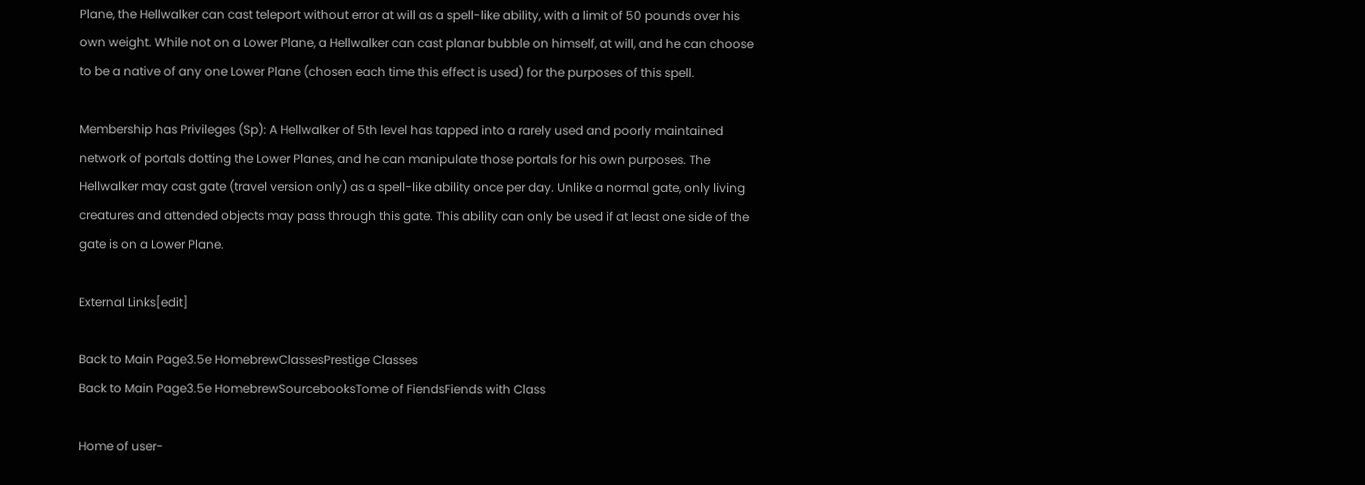Plane, the Hellwalker can cast teleport without error at will as a spell-like ability, with a limit of 50 pounds over his own weight. While not on a Lower Plane, a Hellwalker can cast planar bubble on himself, at will, and he can choose to be a native of any one Lower Plane (chosen each time this effect is used) for the purposes of this spell.

Membership has Privileges (Sp): A Hellwalker of 5th level has tapped into a rarely used and poorly maintained network of portals dotting the Lower Planes, and he can manipulate those portals for his own purposes. The Hellwalker may cast gate (travel version only) as a spell-like ability once per day. Unlike a normal gate, only living creatures and attended objects may pass through this gate. This ability can only be used if at least one side of the gate is on a Lower Plane.

External Links[edit]

Back to Main Page3.5e HomebrewClassesPrestige Classes
Back to Main Page3.5e HomebrewSourcebooksTome of FiendsFiends with Class

Home of user-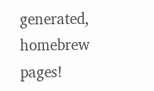generated,
homebrew pages!